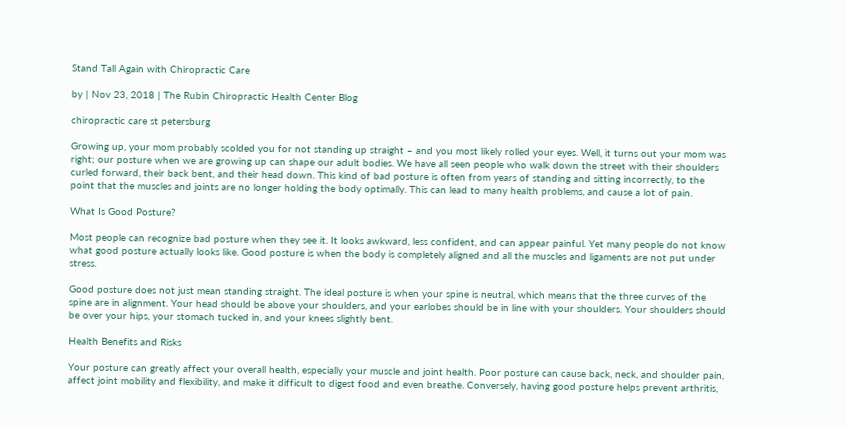Stand Tall Again with Chiropractic Care

by | Nov 23, 2018 | The Rubin Chiropractic Health Center Blog

chiropractic care st petersburg

Growing up, your mom probably scolded you for not standing up straight – and you most likely rolled your eyes. Well, it turns out your mom was right; our posture when we are growing up can shape our adult bodies. We have all seen people who walk down the street with their shoulders curled forward, their back bent, and their head down. This kind of bad posture is often from years of standing and sitting incorrectly, to the point that the muscles and joints are no longer holding the body optimally. This can lead to many health problems, and cause a lot of pain.

What Is Good Posture?

Most people can recognize bad posture when they see it. It looks awkward, less confident, and can appear painful. Yet many people do not know what good posture actually looks like. Good posture is when the body is completely aligned and all the muscles and ligaments are not put under stress.

Good posture does not just mean standing straight. The ideal posture is when your spine is neutral, which means that the three curves of the spine are in alignment. Your head should be above your shoulders, and your earlobes should be in line with your shoulders. Your shoulders should be over your hips, your stomach tucked in, and your knees slightly bent.

Health Benefits and Risks

Your posture can greatly affect your overall health, especially your muscle and joint health. Poor posture can cause back, neck, and shoulder pain, affect joint mobility and flexibility, and make it difficult to digest food and even breathe. Conversely, having good posture helps prevent arthritis,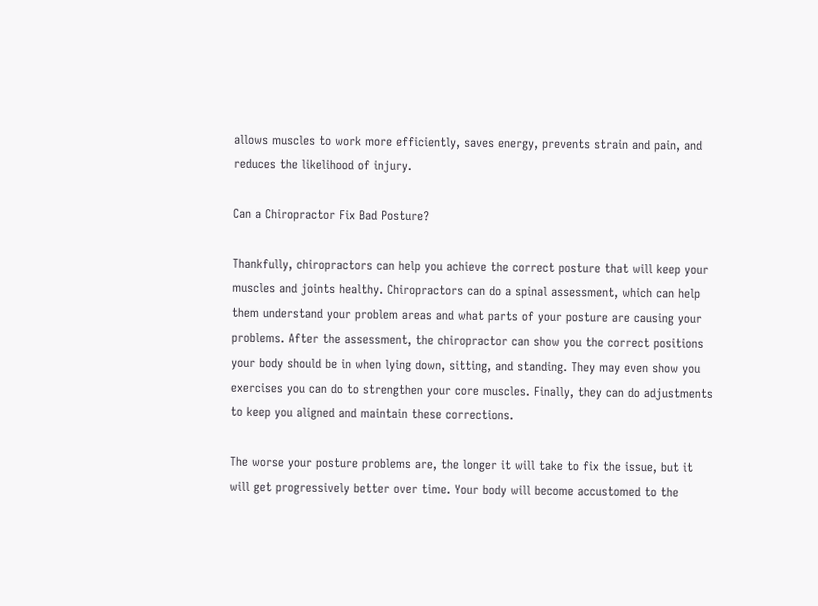allows muscles to work more efficiently, saves energy, prevents strain and pain, and reduces the likelihood of injury.

Can a Chiropractor Fix Bad Posture?

Thankfully, chiropractors can help you achieve the correct posture that will keep your muscles and joints healthy. Chiropractors can do a spinal assessment, which can help them understand your problem areas and what parts of your posture are causing your problems. After the assessment, the chiropractor can show you the correct positions your body should be in when lying down, sitting, and standing. They may even show you exercises you can do to strengthen your core muscles. Finally, they can do adjustments to keep you aligned and maintain these corrections.

The worse your posture problems are, the longer it will take to fix the issue, but it will get progressively better over time. Your body will become accustomed to the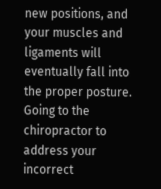new positions, and your muscles and ligaments will eventually fall into the proper posture. Going to the chiropractor to address your incorrect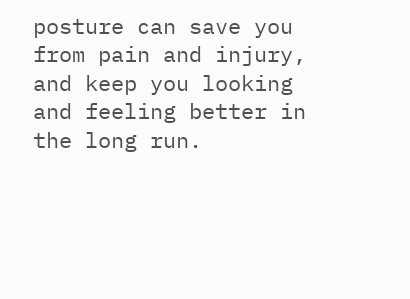posture can save you from pain and injury, and keep you looking and feeling better in the long run.